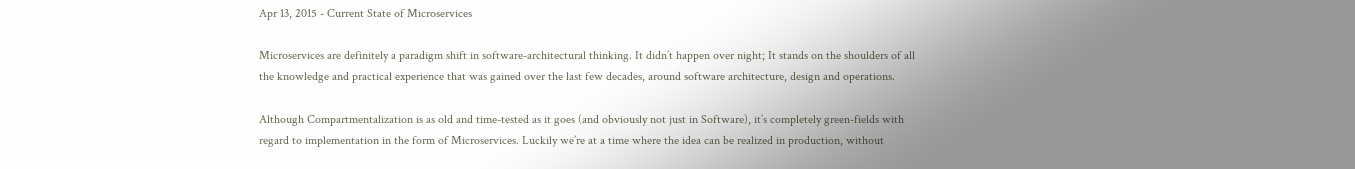Apr 13, 2015 - Current State of Microservices

Microservices are definitely a paradigm shift in software-architectural thinking. It didn’t happen over night; It stands on the shoulders of all the knowledge and practical experience that was gained over the last few decades, around software architecture, design and operations.

Although Compartmentalization is as old and time-tested as it goes (and obviously not just in Software), it’s completely green-fields with regard to implementation in the form of Microservices. Luckily we’re at a time where the idea can be realized in production, without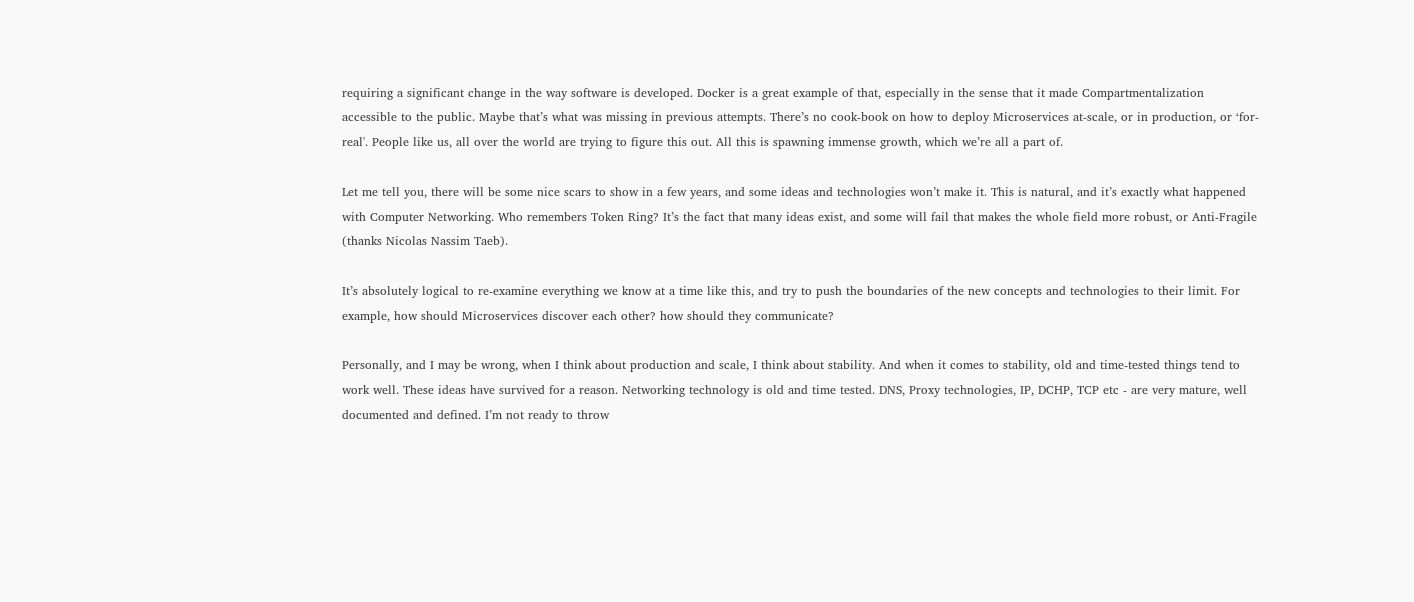requiring a significant change in the way software is developed. Docker is a great example of that, especially in the sense that it made Compartmentalization accessible to the public. Maybe that’s what was missing in previous attempts. There’s no cook-book on how to deploy Microservices at-scale, or in production, or ‘for-real'. People like us, all over the world are trying to figure this out. All this is spawning immense growth, which we’re all a part of.

Let me tell you, there will be some nice scars to show in a few years, and some ideas and technologies won’t make it. This is natural, and it’s exactly what happened with Computer Networking. Who remembers Token Ring? It’s the fact that many ideas exist, and some will fail that makes the whole field more robust, or Anti-Fragile (thanks Nicolas Nassim Taeb).

It’s absolutely logical to re-examine everything we know at a time like this, and try to push the boundaries of the new concepts and technologies to their limit. For example, how should Microservices discover each other? how should they communicate?

Personally, and I may be wrong, when I think about production and scale, I think about stability. And when it comes to stability, old and time-tested things tend to work well. These ideas have survived for a reason. Networking technology is old and time tested. DNS, Proxy technologies, IP, DCHP, TCP etc - are very mature, well documented and defined. I’m not ready to throw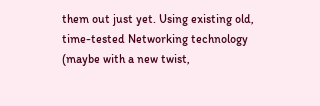them out just yet. Using existing old, time-tested Networking technology (maybe with a new twist,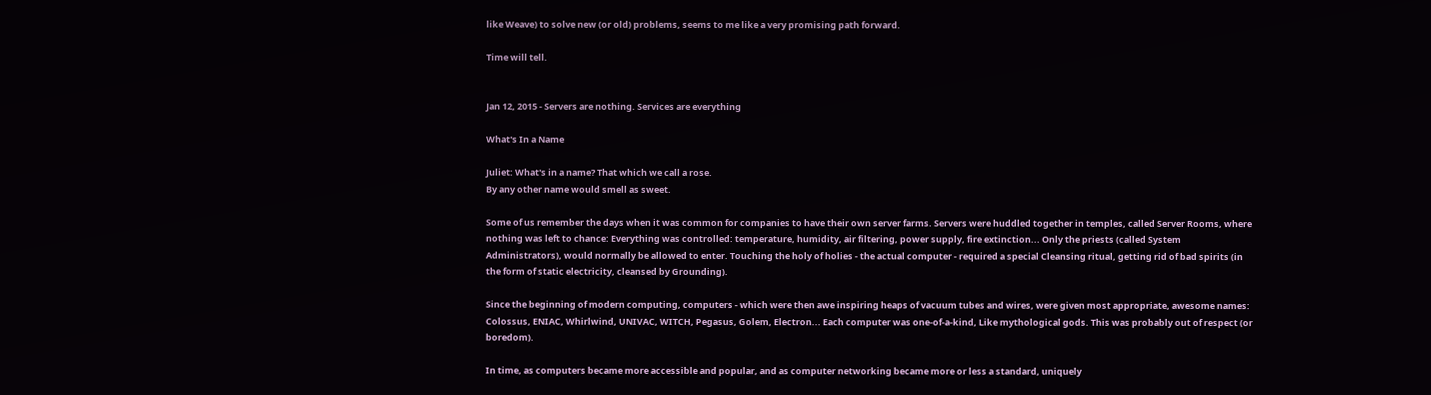like Weave) to solve new (or old) problems, seems to me like a very promising path forward.

Time will tell.


Jan 12, 2015 - Servers are nothing. Services are everything

What's In a Name

Juliet: What's in a name? That which we call a rose.
By any other name would smell as sweet.

Some of us remember the days when it was common for companies to have their own server farms. Servers were huddled together in temples, called Server Rooms, where nothing was left to chance: Everything was controlled: temperature, humidity, air filtering, power supply, fire extinction... Only the priests (called System Administrators), would normally be allowed to enter. Touching the holy of holies - the actual computer - required a special Cleansing ritual, getting rid of bad spirits (in the form of static electricity, cleansed by Grounding).

Since the beginning of modern computing, computers - which were then awe inspiring heaps of vacuum tubes and wires, were given most appropriate, awesome names: Colossus, ENIAC, Whirlwind, UNIVAC, WITCH, Pegasus, Golem, Electron... Each computer was one-of-a-kind, Like mythological gods. This was probably out of respect (or boredom).

In time, as computers became more accessible and popular, and as computer networking became more or less a standard, uniquely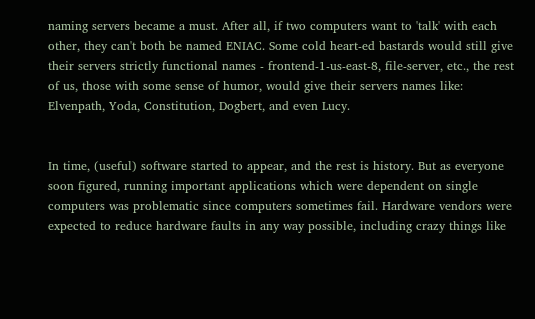naming servers became a must. After all, if two computers want to 'talk' with each other, they can't both be named ENIAC. Some cold heart-ed bastards would still give their servers strictly functional names - frontend-1-us-east-8, file-server, etc., the rest of us, those with some sense of humor, would give their servers names like: Elvenpath, Yoda, Constitution, Dogbert, and even Lucy.


In time, (useful) software started to appear, and the rest is history. But as everyone soon figured, running important applications which were dependent on single computers was problematic since computers sometimes fail. Hardware vendors were expected to reduce hardware faults in any way possible, including crazy things like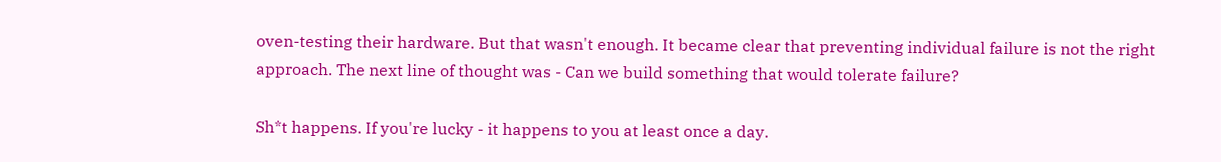oven-testing their hardware. But that wasn't enough. It became clear that preventing individual failure is not the right approach. The next line of thought was - Can we build something that would tolerate failure?

Sh*t happens. If you're lucky - it happens to you at least once a day.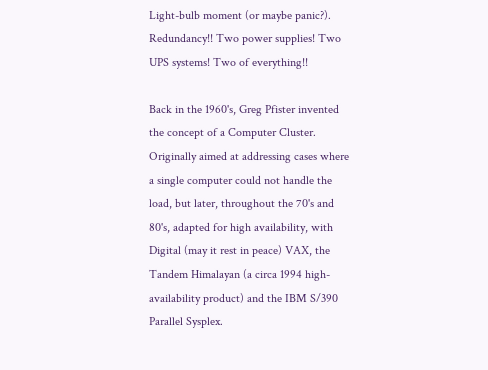Light-bulb moment (or maybe panic?). Redundancy!! Two power supplies! Two UPS systems! Two of everything!!

Back in the 1960's, Greg Pfister invented the concept of a Computer Cluster. Originally aimed at addressing cases where a single computer could not handle the load, but later, throughout the 70's and 80's, adapted for high availability, with Digital (may it rest in peace) VAX, the Tandem Himalayan (a circa 1994 high-availability product) and the IBM S/390 Parallel Sysplex.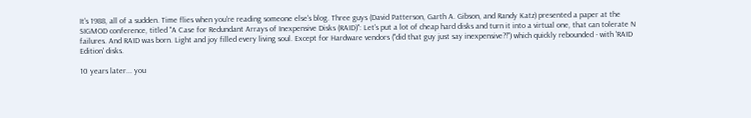It's 1988, all of a sudden. Time flies when you're reading someone else's blog. Three guys (David Patterson, Garth A. Gibson, and Randy Katz) presented a paper at the SIGMOD conference, titled "A Case for Redundant Arrays of Inexpensive Disks (RAID)": Let's put a lot of cheap hard disks and turn it into a virtual one, that can tolerate N failures. And RAID was born. Light and joy filled every living soul. Except for Hardware vendors ("did that guy just say inexpensive?!") which quickly rebounded - with 'RAID Edition' disks.

10 years later... you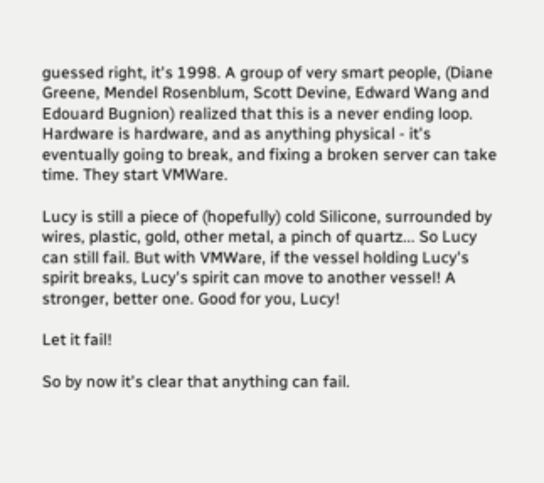guessed right, it's 1998. A group of very smart people, (Diane Greene, Mendel Rosenblum, Scott Devine, Edward Wang and Edouard Bugnion) realized that this is a never ending loop. Hardware is hardware, and as anything physical - it's eventually going to break, and fixing a broken server can take time. They start VMWare.

Lucy is still a piece of (hopefully) cold Silicone, surrounded by wires, plastic, gold, other metal, a pinch of quartz... So Lucy can still fail. But with VMWare, if the vessel holding Lucy's spirit breaks, Lucy's spirit can move to another vessel! A stronger, better one. Good for you, Lucy!

Let it fail!

So by now it's clear that anything can fail.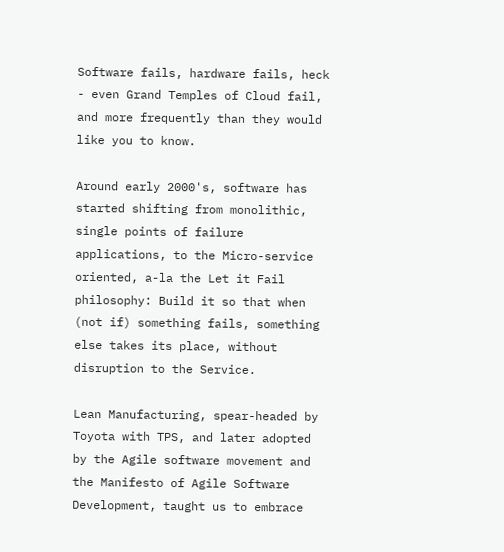Software fails, hardware fails, heck - even Grand Temples of Cloud fail, and more frequently than they would like you to know.

Around early 2000's, software has started shifting from monolithic, single points of failure applications, to the Micro-service oriented, a-la the Let it Fail philosophy: Build it so that when (not if) something fails, something else takes its place, without disruption to the Service.

Lean Manufacturing, spear-headed by Toyota with TPS, and later adopted by the Agile software movement and the Manifesto of Agile Software Development, taught us to embrace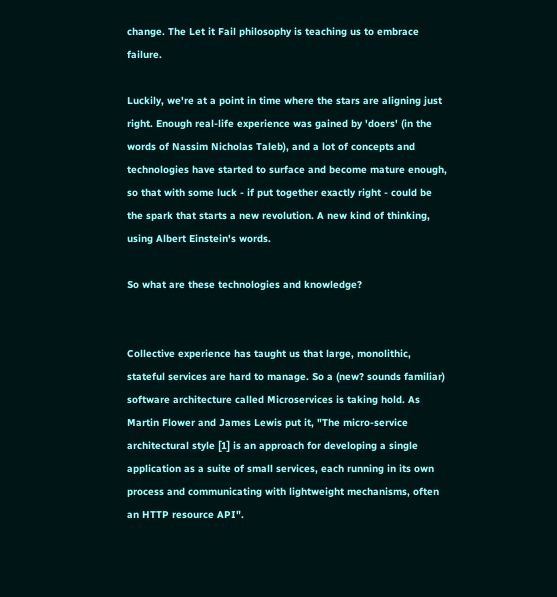change. The Let it Fail philosophy is teaching us to embrace failure.

Luckily, we're at a point in time where the stars are aligning just right. Enough real-life experience was gained by 'doers' (in the words of Nassim Nicholas Taleb), and a lot of concepts and technologies have started to surface and become mature enough, so that with some luck - if put together exactly right - could be the spark that starts a new revolution. A new kind of thinking, using Albert Einstein's words.

So what are these technologies and knowledge?


Collective experience has taught us that large, monolithic, stateful services are hard to manage. So a (new? sounds familiar) software architecture called Microservices is taking hold. As Martin Flower and James Lewis put it, "The micro-service architectural style [1] is an approach for developing a single application as a suite of small services, each running in its own process and communicating with lightweight mechanisms, often an HTTP resource API".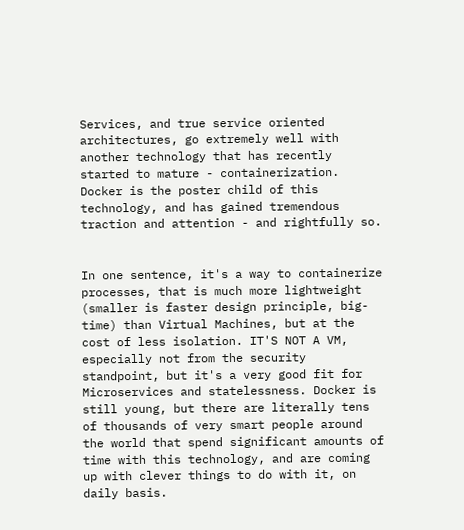Services, and true service oriented architectures, go extremely well with another technology that has recently started to mature - containerization. Docker is the poster child of this technology, and has gained tremendous traction and attention - and rightfully so.


In one sentence, it's a way to containerize processes, that is much more lightweight (smaller is faster design principle, big-time) than Virtual Machines, but at the cost of less isolation. IT'S NOT A VM, especially not from the security standpoint, but it's a very good fit for Microservices and statelessness. Docker is still young, but there are literally tens of thousands of very smart people around the world that spend significant amounts of time with this technology, and are coming up with clever things to do with it, on daily basis.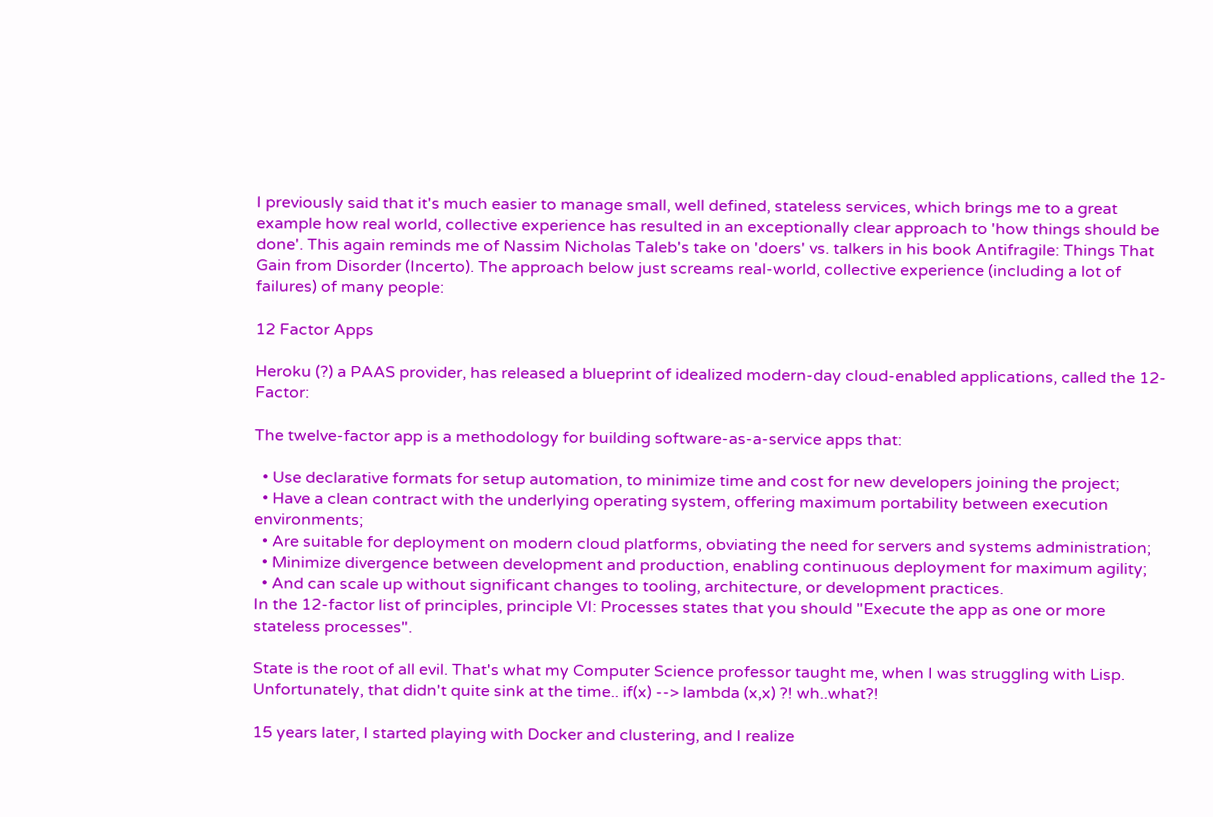I previously said that it's much easier to manage small, well defined, stateless services, which brings me to a great example how real world, collective experience has resulted in an exceptionally clear approach to 'how things should be done'. This again reminds me of Nassim Nicholas Taleb's take on 'doers' vs. talkers in his book Antifragile: Things That Gain from Disorder (Incerto). The approach below just screams real-world, collective experience (including a lot of failures) of many people:

12 Factor Apps

Heroku (?) a PAAS provider, has released a blueprint of idealized modern-day cloud-enabled applications, called the 12-Factor:

The twelve-factor app is a methodology for building software-as-a-service apps that:

  • Use declarative formats for setup automation, to minimize time and cost for new developers joining the project;
  • Have a clean contract with the underlying operating system, offering maximum portability between execution environments;
  • Are suitable for deployment on modern cloud platforms, obviating the need for servers and systems administration;
  • Minimize divergence between development and production, enabling continuous deployment for maximum agility;
  • And can scale up without significant changes to tooling, architecture, or development practices.
In the 12-factor list of principles, principle VI: Processes states that you should "Execute the app as one or more stateless processes".

State is the root of all evil. That's what my Computer Science professor taught me, when I was struggling with Lisp. Unfortunately, that didn't quite sink at the time.. if(x) --> lambda (x,x) ?! wh..what?!

15 years later, I started playing with Docker and clustering, and I realize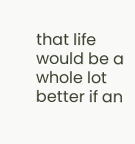that life would be a whole lot better if an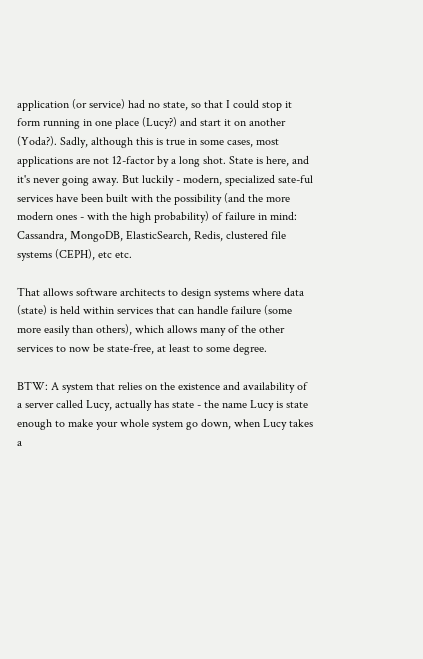application (or service) had no state, so that I could stop it form running in one place (Lucy?) and start it on another (Yoda?). Sadly, although this is true in some cases, most applications are not 12-factor by a long shot. State is here, and it's never going away. But luckily - modern, specialized sate-ful services have been built with the possibility (and the more modern ones - with the high probability) of failure in mind: Cassandra, MongoDB, ElasticSearch, Redis, clustered file systems (CEPH), etc etc.

That allows software architects to design systems where data (state) is held within services that can handle failure (some more easily than others), which allows many of the other services to now be state-free, at least to some degree.

BTW: A system that relies on the existence and availability of a server called Lucy, actually has state - the name Lucy is state enough to make your whole system go down, when Lucy takes a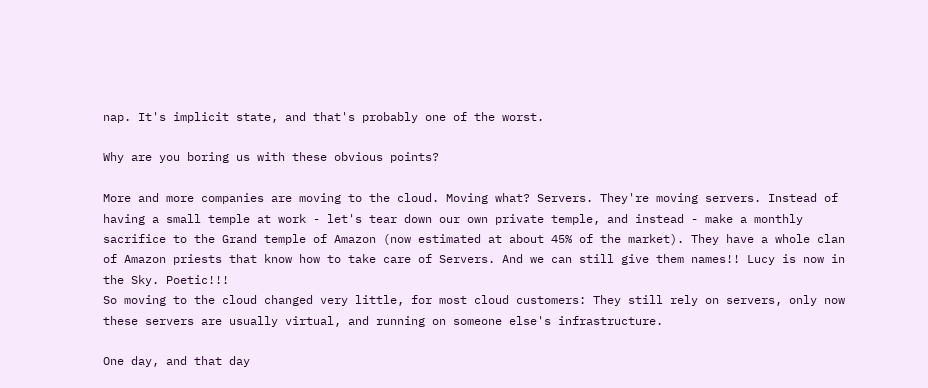nap. It's implicit state, and that's probably one of the worst.

Why are you boring us with these obvious points?

More and more companies are moving to the cloud. Moving what? Servers. They're moving servers. Instead of having a small temple at work - let's tear down our own private temple, and instead - make a monthly sacrifice to the Grand temple of Amazon (now estimated at about 45% of the market). They have a whole clan of Amazon priests that know how to take care of Servers. And we can still give them names!! Lucy is now in the Sky. Poetic!!!
So moving to the cloud changed very little, for most cloud customers: They still rely on servers, only now these servers are usually virtual, and running on someone else's infrastructure.

One day, and that day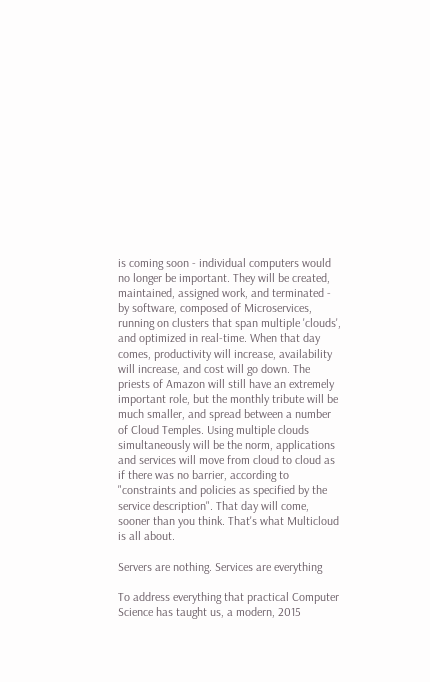is coming soon - individual computers would no longer be important. They will be created, maintained, assigned work, and terminated - by software, composed of Microservices, running on clusters that span multiple 'clouds', and optimized in real-time. When that day comes, productivity will increase, availability will increase, and cost will go down. The priests of Amazon will still have an extremely important role, but the monthly tribute will be much smaller, and spread between a number of Cloud Temples. Using multiple clouds simultaneously will be the norm, applications and services will move from cloud to cloud as if there was no barrier, according to "constraints and policies as specified by the service description". That day will come, sooner than you think. That's what Multicloud is all about.

Servers are nothing. Services are everything

To address everything that practical Computer Science has taught us, a modern, 2015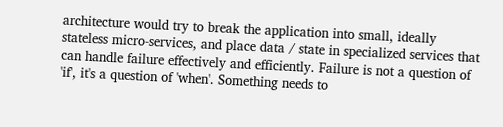architecture would try to break the application into small, ideally stateless micro-services, and place data / state in specialized services that can handle failure effectively and efficiently. Failure is not a question of 'if', it's a question of 'when'. Something needs to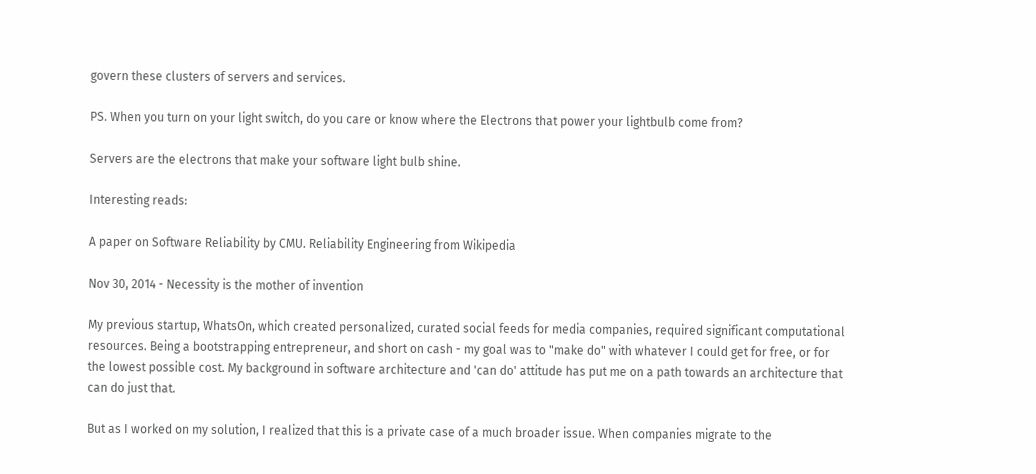govern these clusters of servers and services.

PS. When you turn on your light switch, do you care or know where the Electrons that power your lightbulb come from?

Servers are the electrons that make your software light bulb shine.

Interesting reads:

A paper on Software Reliability by CMU. Reliability Engineering from Wikipedia

Nov 30, 2014 - Necessity is the mother of invention

My previous startup, WhatsOn, which created personalized, curated social feeds for media companies, required significant computational resources. Being a bootstrapping entrepreneur, and short on cash - my goal was to "make do" with whatever I could get for free, or for the lowest possible cost. My background in software architecture and 'can do' attitude has put me on a path towards an architecture that can do just that.

But as I worked on my solution, I realized that this is a private case of a much broader issue. When companies migrate to the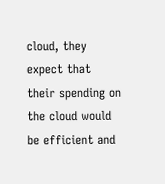cloud, they expect that their spending on the cloud would be efficient and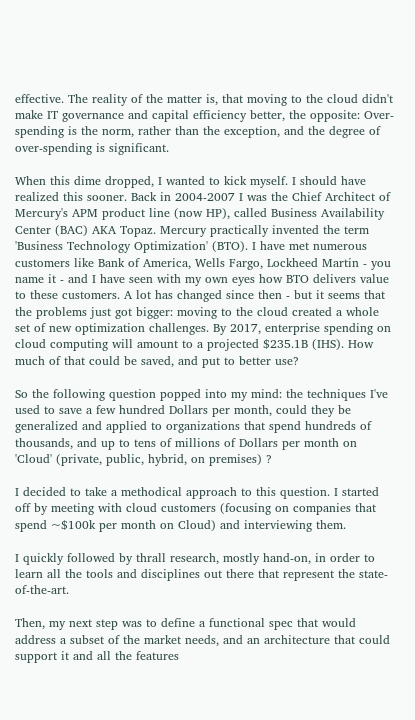effective. The reality of the matter is, that moving to the cloud didn't make IT governance and capital efficiency better, the opposite: Over-spending is the norm, rather than the exception, and the degree of over-spending is significant.

When this dime dropped, I wanted to kick myself. I should have realized this sooner. Back in 2004-2007 I was the Chief Architect of Mercury's APM product line (now HP), called Business Availability Center (BAC) AKA Topaz. Mercury practically invented the term 'Business Technology Optimization' (BTO). I have met numerous customers like Bank of America, Wells Fargo, Lockheed Martin - you name it - and I have seen with my own eyes how BTO delivers value to these customers. A lot has changed since then - but it seems that the problems just got bigger: moving to the cloud created a whole set of new optimization challenges. By 2017, enterprise spending on cloud computing will amount to a projected $235.1B (IHS). How much of that could be saved, and put to better use?

So the following question popped into my mind: the techniques I've used to save a few hundred Dollars per month, could they be generalized and applied to organizations that spend hundreds of thousands, and up to tens of millions of Dollars per month on 'Cloud' (private, public, hybrid, on premises) ?

I decided to take a methodical approach to this question. I started off by meeting with cloud customers (focusing on companies that spend ~$100k per month on Cloud) and interviewing them.

I quickly followed by thrall research, mostly hand-on, in order to learn all the tools and disciplines out there that represent the state-of-the-art.

Then, my next step was to define a functional spec that would address a subset of the market needs, and an architecture that could support it and all the features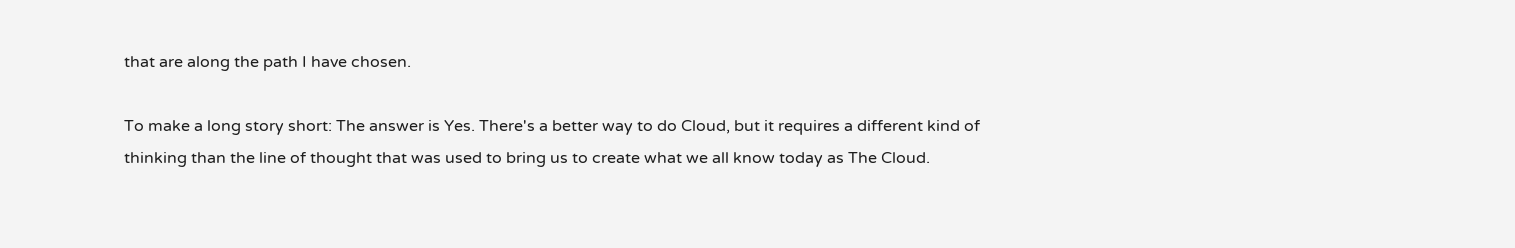that are along the path I have chosen.

To make a long story short: The answer is Yes. There's a better way to do Cloud, but it requires a different kind of thinking than the line of thought that was used to bring us to create what we all know today as The Cloud.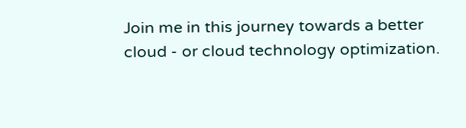Join me in this journey towards a better cloud - or cloud technology optimization.